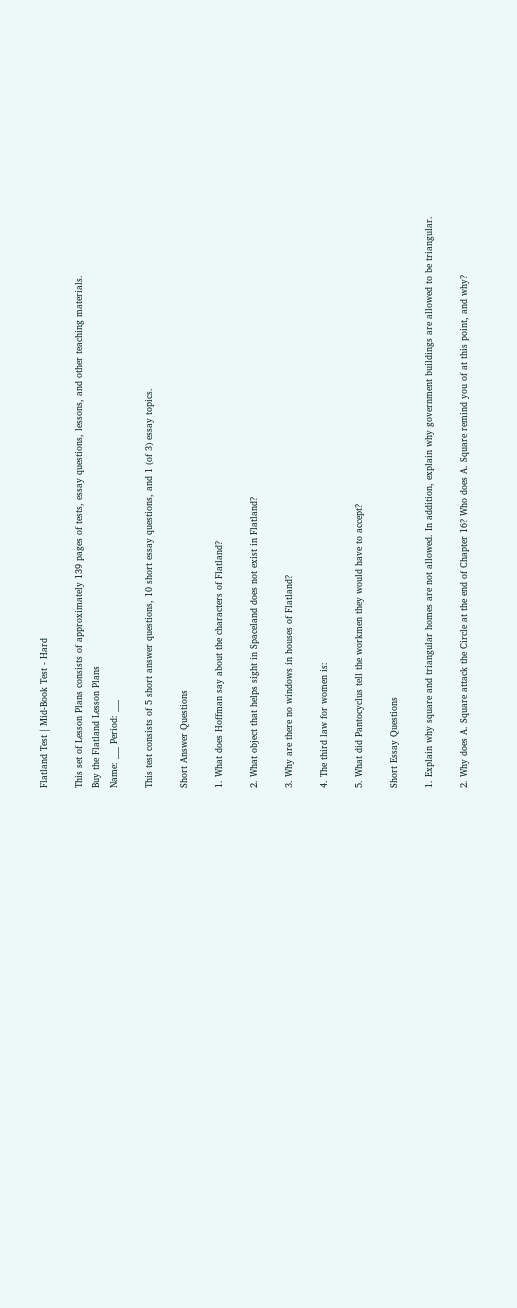Flatland Test | Mid-Book Test - Hard

This set of Lesson Plans consists of approximately 139 pages of tests, essay questions, lessons, and other teaching materials.
Buy the Flatland Lesson Plans
Name: ___ Period: ___

This test consists of 5 short answer questions, 10 short essay questions, and 1 (of 3) essay topics.

Short Answer Questions

1. What does Hoffman say about the characters of Flatland?

2. What object that helps sight in Spaceland does not exist in Flatland?

3. Why are there no windows in houses of Flatland?

4. The third law for women is:

5. What did Pantocyclus tell the workmen they would have to accept?

Short Essay Questions

1. Explain why square and triangular homes are not allowed. In addition, explain why government buildings are allowed to be triangular.

2. Why does A. Square attack the Circle at the end of Chapter 16? Who does A. Square remind you of at this point, and why?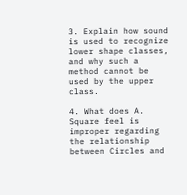3. Explain how sound is used to recognize lower shape classes, and why such a method cannot be used by the upper class.

4. What does A. Square feel is improper regarding the relationship between Circles and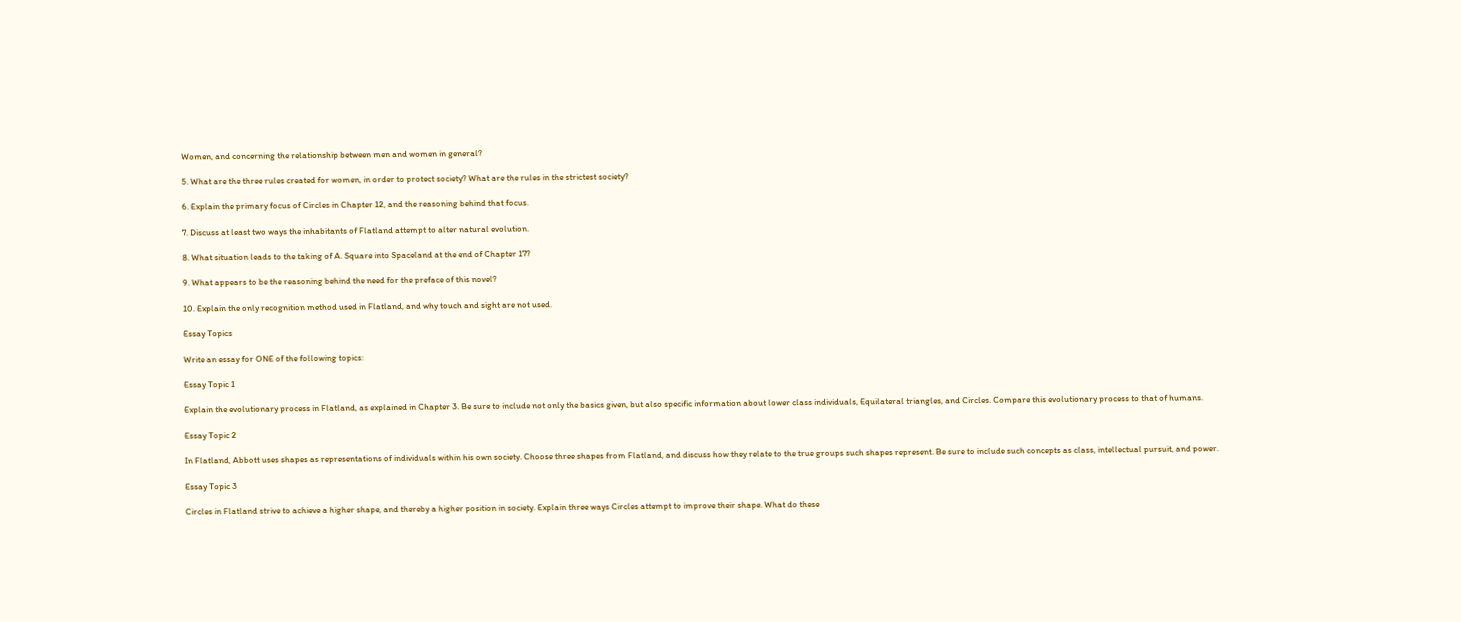Women, and concerning the relationship between men and women in general?

5. What are the three rules created for women, in order to protect society? What are the rules in the strictest society?

6. Explain the primary focus of Circles in Chapter 12, and the reasoning behind that focus.

7. Discuss at least two ways the inhabitants of Flatland attempt to alter natural evolution.

8. What situation leads to the taking of A. Square into Spaceland at the end of Chapter 17?

9. What appears to be the reasoning behind the need for the preface of this novel?

10. Explain the only recognition method used in Flatland, and why touch and sight are not used.

Essay Topics

Write an essay for ONE of the following topics:

Essay Topic 1

Explain the evolutionary process in Flatland, as explained in Chapter 3. Be sure to include not only the basics given, but also specific information about lower class individuals, Equilateral triangles, and Circles. Compare this evolutionary process to that of humans.

Essay Topic 2

In Flatland, Abbott uses shapes as representations of individuals within his own society. Choose three shapes from Flatland, and discuss how they relate to the true groups such shapes represent. Be sure to include such concepts as class, intellectual pursuit, and power.

Essay Topic 3

Circles in Flatland strive to achieve a higher shape, and thereby a higher position in society. Explain three ways Circles attempt to improve their shape. What do these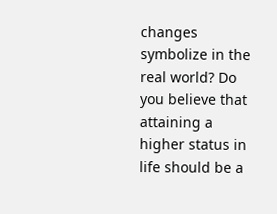changes symbolize in the real world? Do you believe that attaining a higher status in life should be a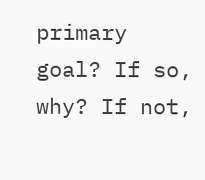primary goal? If so, why? If not,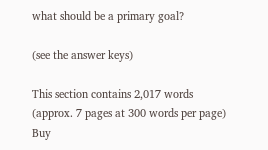what should be a primary goal?

(see the answer keys)

This section contains 2,017 words
(approx. 7 pages at 300 words per page)
Buy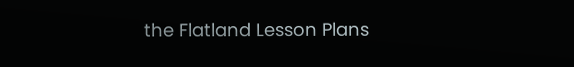the Flatland Lesson Plans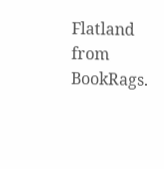Flatland from BookRags.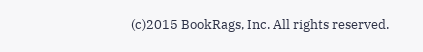(c)2015 BookRags, Inc. All rights reserved.